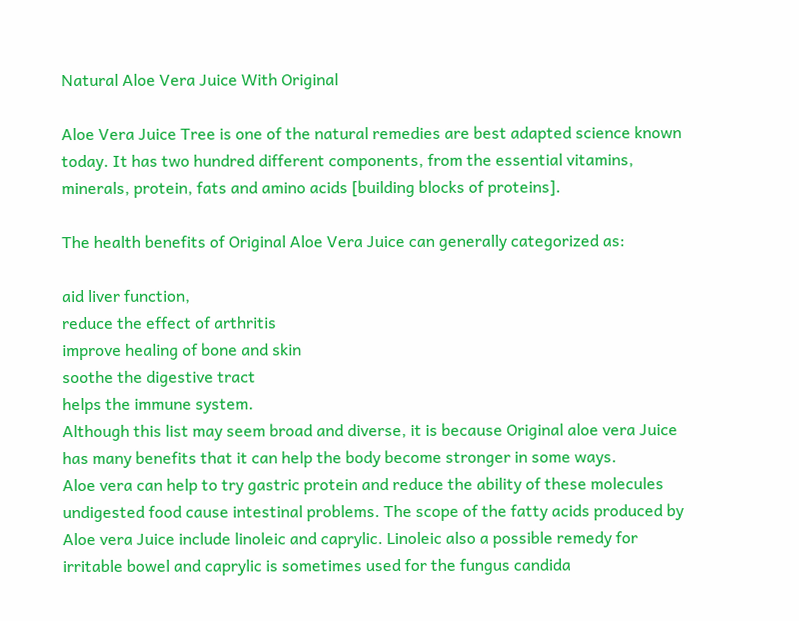Natural Aloe Vera Juice With Original

Aloe Vera Juice Tree is one of the natural remedies are best adapted science known today. It has two hundred different components, from the essential vitamins, minerals, protein, fats and amino acids [building blocks of proteins].

The health benefits of Original Aloe Vera Juice can generally categorized as:

aid liver function,
reduce the effect of arthritis
improve healing of bone and skin
soothe the digestive tract
helps the immune system.
Although this list may seem broad and diverse, it is because Original aloe vera Juice has many benefits that it can help the body become stronger in some ways.
Aloe vera can help to try gastric protein and reduce the ability of these molecules undigested food cause intestinal problems. The scope of the fatty acids produced by Aloe vera Juice include linoleic and caprylic. Linoleic also a possible remedy for irritable bowel and caprylic is sometimes used for the fungus candida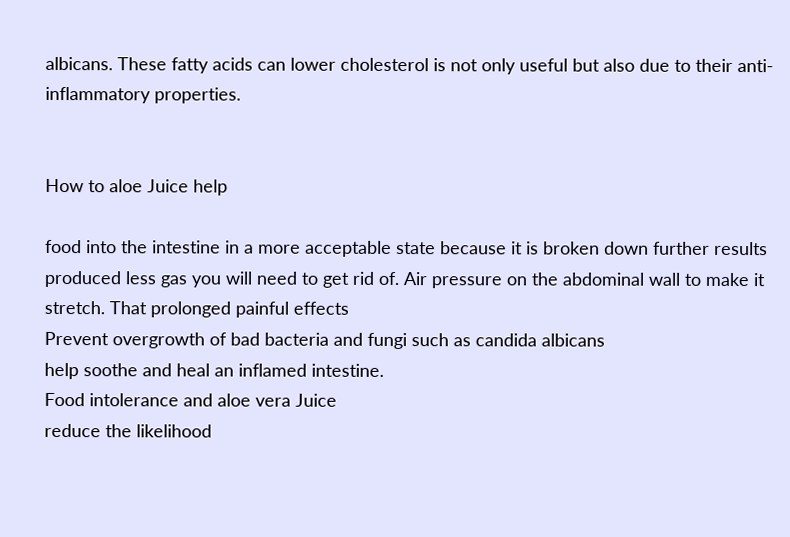albicans. These fatty acids can lower cholesterol is not only useful but also due to their anti-inflammatory properties.


How to aloe Juice help

food into the intestine in a more acceptable state because it is broken down further results produced less gas you will need to get rid of. Air pressure on the abdominal wall to make it stretch. That prolonged painful effects
Prevent overgrowth of bad bacteria and fungi such as candida albicans
help soothe and heal an inflamed intestine.
Food intolerance and aloe vera Juice
reduce the likelihood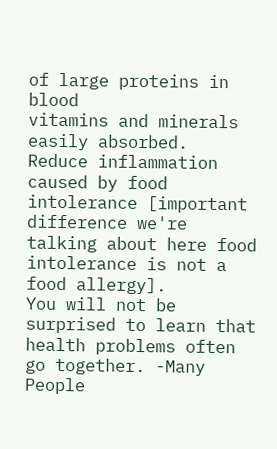of large proteins in blood
vitamins and minerals easily absorbed.
Reduce inflammation caused by food intolerance [important difference we're talking about here food intolerance is not a food allergy].
You will not be surprised to learn that health problems often go together. -Many People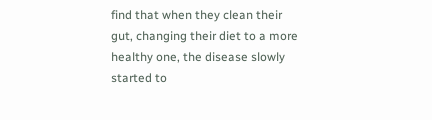find that when they clean their gut, changing their diet to a more healthy one, the disease slowly started to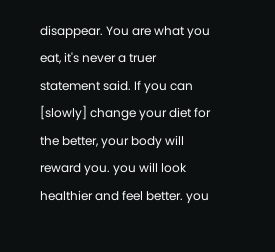disappear. You are what you eat, it's never a truer statement said. If you can [slowly] change your diet for the better, your body will reward you. you will look healthier and feel better. you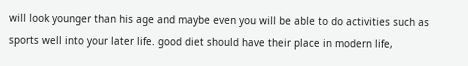will look younger than his age and maybe even you will be able to do activities such as sports well into your later life. good diet should have their place in modern life,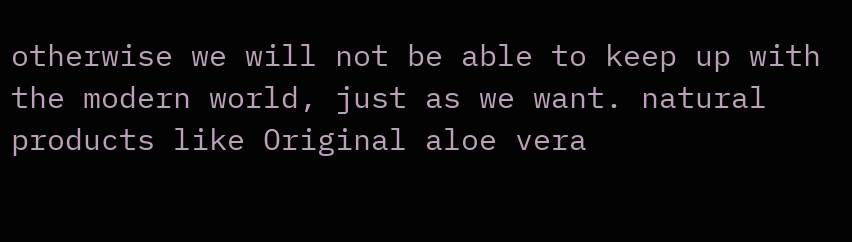otherwise we will not be able to keep up with the modern world, just as we want. natural products like Original aloe vera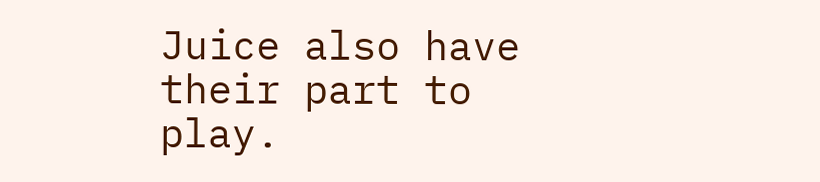Juice also have their part to play.